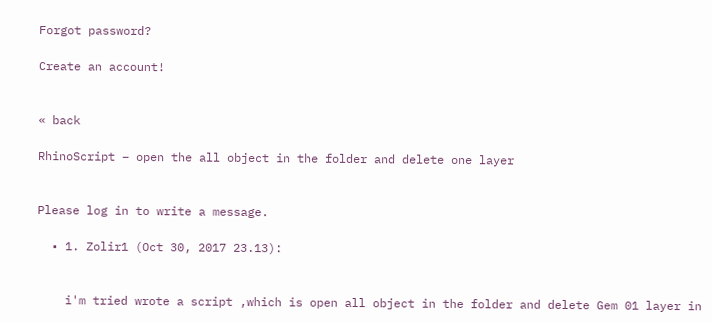Forgot password?

Create an account!


« back

RhinoScript – open the all object in the folder and delete one layer


Please log in to write a message.

  • 1. Zolir1 (Oct 30, 2017 23.13):


    i'm tried wrote a script ,which is open all object in the folder and delete Gem 01 layer in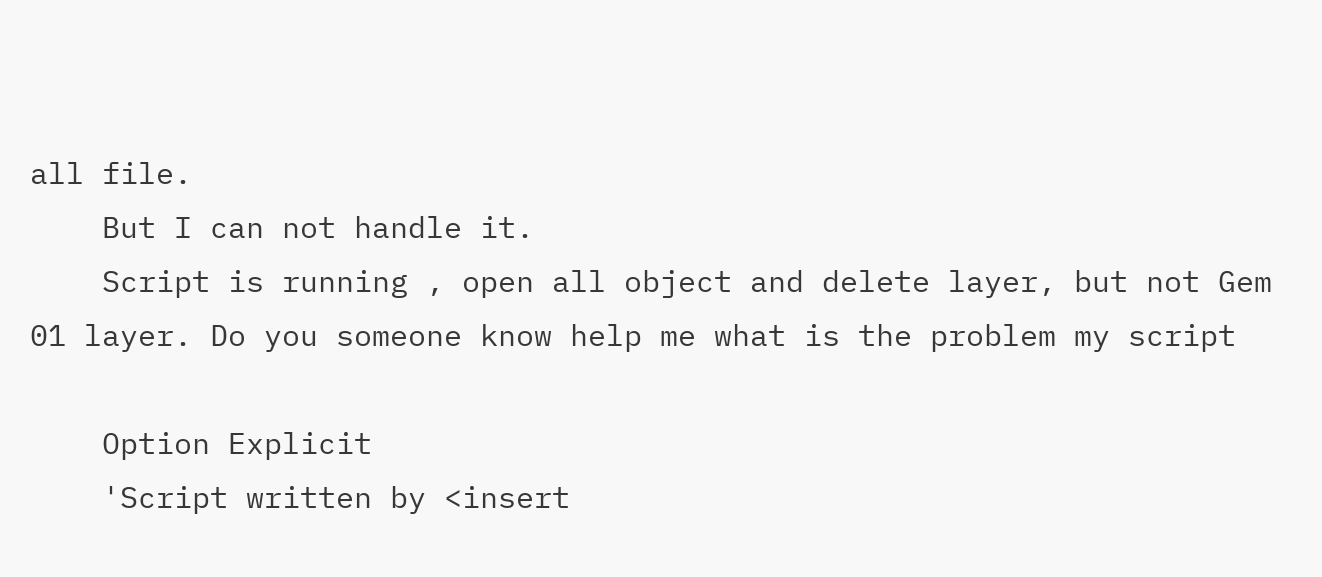all file.
    But I can not handle it.
    Script is running , open all object and delete layer, but not Gem 01 layer. Do you someone know help me what is the problem my script

    Option Explicit
    'Script written by <insert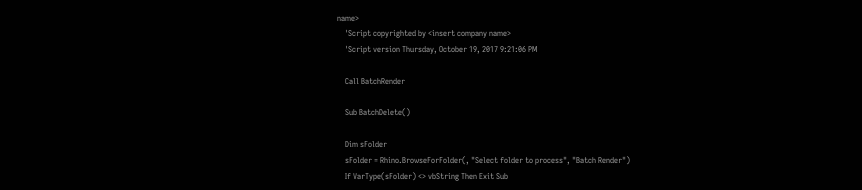name>
    'Script copyrighted by <insert company name>
    'Script version Thursday, October 19, 2017 9:21:06 PM

    Call BatchRender

    Sub BatchDelete()

    Dim sFolder
    sFolder = Rhino.BrowseForFolder(, "Select folder to process", "Batch Render")
    If VarType(sFolder) <> vbString Then Exit Sub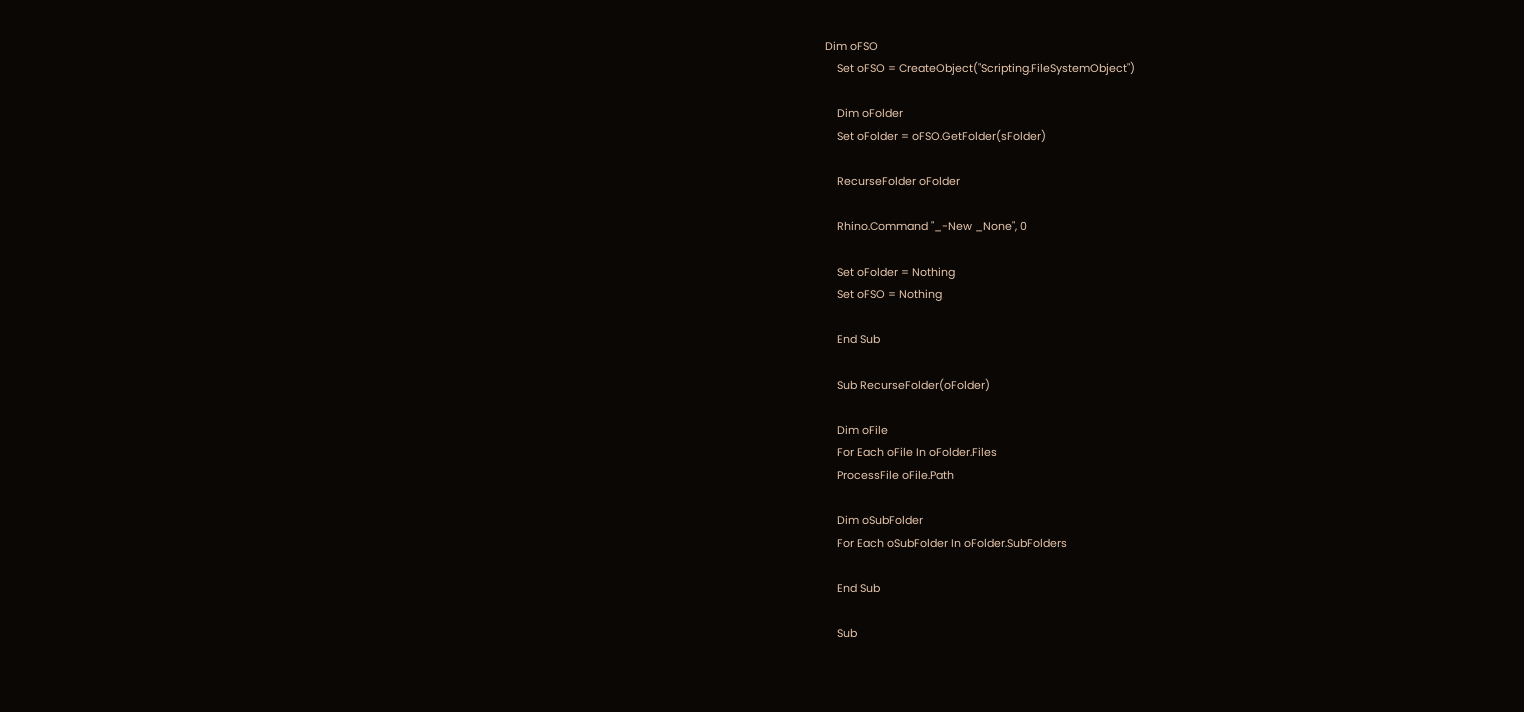Dim oFSO
    Set oFSO = CreateObject("Scripting.FileSystemObject")

    Dim oFolder
    Set oFolder = oFSO.GetFolder(sFolder)

    RecurseFolder oFolder

    Rhino.Command "_-New _None", 0

    Set oFolder = Nothing
    Set oFSO = Nothing

    End Sub

    Sub RecurseFolder(oFolder)

    Dim oFile
    For Each oFile In oFolder.Files
    ProcessFile oFile.Path

    Dim oSubFolder
    For Each oSubFolder In oFolder.SubFolders

    End Sub

    Sub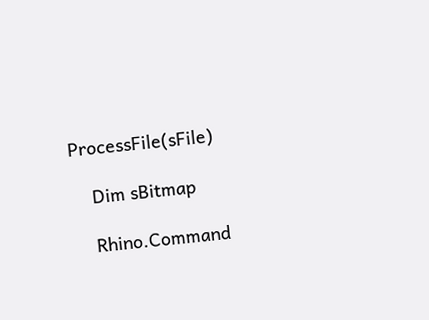ProcessFile(sFile)

    Dim sBitmap

    Rhino.Command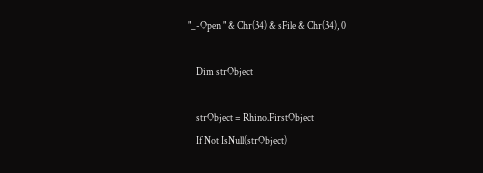"_-Open " & Chr(34) & sFile & Chr(34), 0

    Dim strObject

    strObject = Rhino.FirstObject
    If Not IsNull(strObject)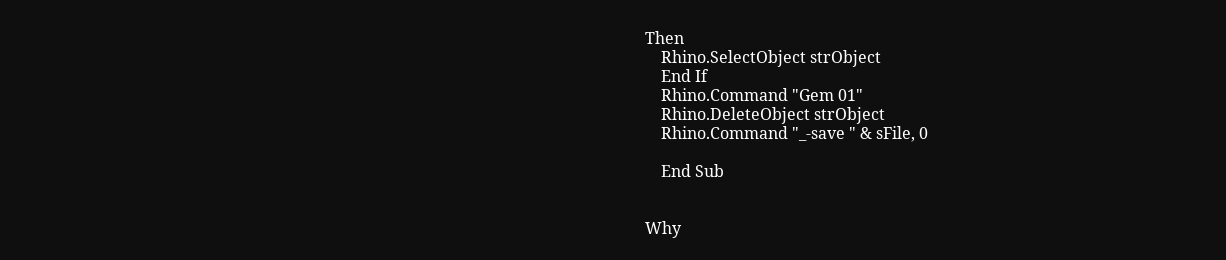Then
    Rhino.SelectObject strObject
    End If
    Rhino.Command "Gem 01"
    Rhino.DeleteObject strObject
    Rhino.Command "_-save " & sFile, 0

    End Sub


Why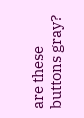are these buttons gray?